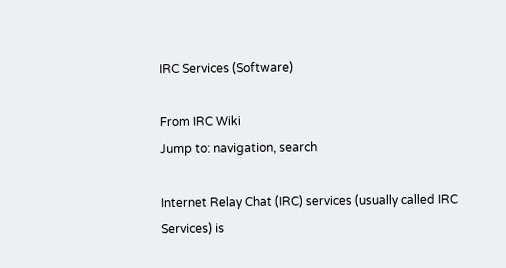IRC Services (Software)

From IRC Wiki
Jump to: navigation, search

Internet Relay Chat (IRC) services (usually called IRC Services) is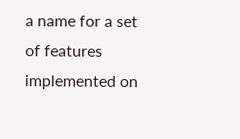a name for a set of features implemented on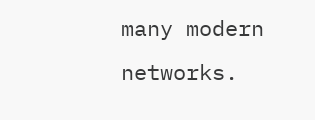many modern networks.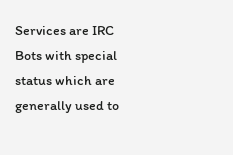Services are IRC Bots with special status which are generally used to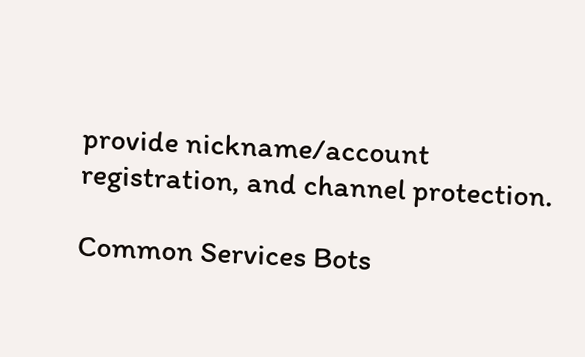provide nickname/account registration, and channel protection.

Common Services Bots